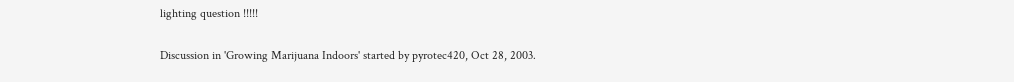lighting question !!!!!

Discussion in 'Growing Marijuana Indoors' started by pyrotec420, Oct 28, 2003.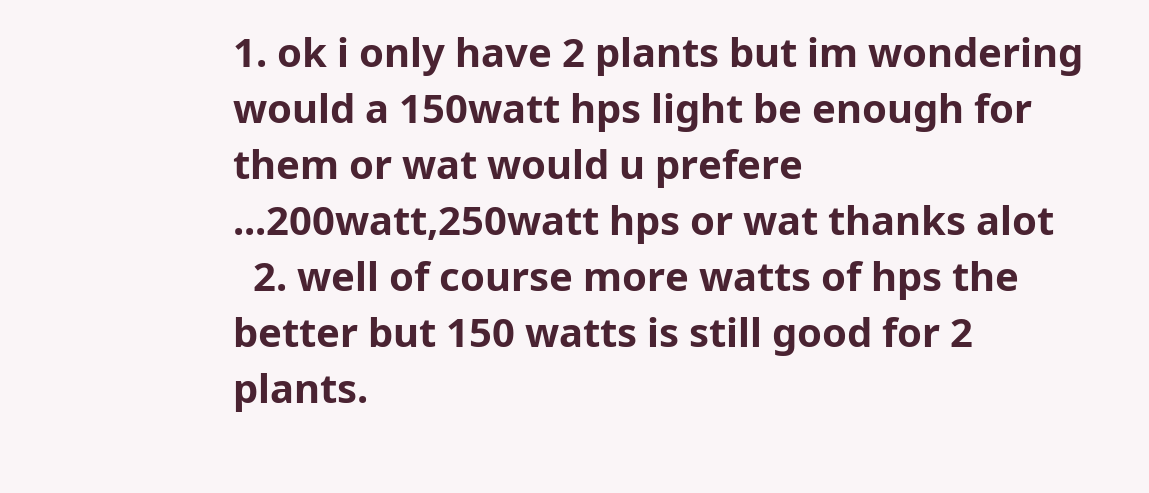1. ok i only have 2 plants but im wondering would a 150watt hps light be enough for them or wat would u prefere ...200watt,250watt hps or wat thanks alot
  2. well of course more watts of hps the better but 150 watts is still good for 2 plants.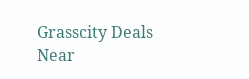Grasscity Deals Near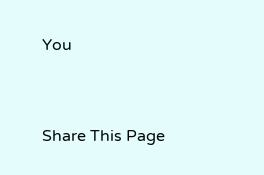You


Share This Page